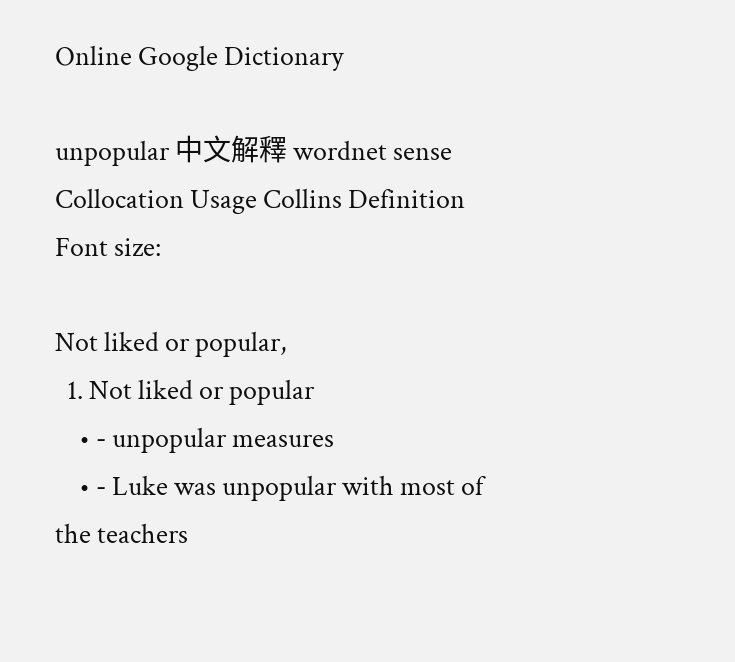Online Google Dictionary

unpopular 中文解釋 wordnet sense Collocation Usage Collins Definition
Font size:

Not liked or popular,
  1. Not liked or popular
    • - unpopular measures
    • - Luke was unpopular with most of the teachers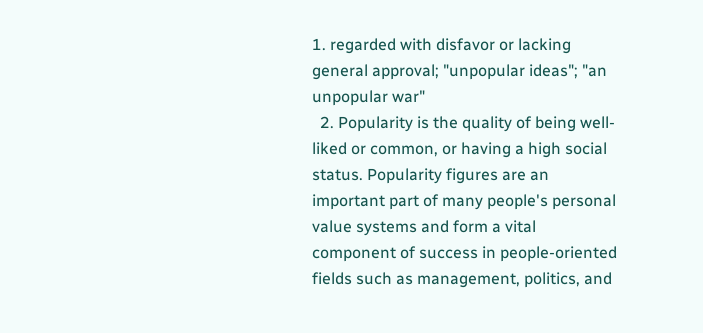1. regarded with disfavor or lacking general approval; "unpopular ideas"; "an unpopular war"
  2. Popularity is the quality of being well-liked or common, or having a high social status. Popularity figures are an important part of many people's personal value systems and form a vital component of success in people-oriented fields such as management, politics, and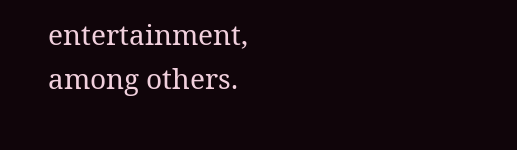entertainment, among others.